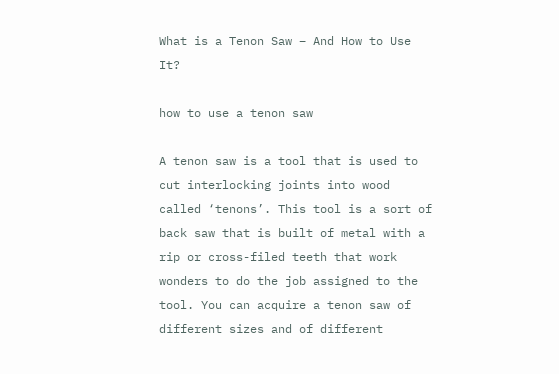What is a Tenon Saw – And How to Use It?

how to use a tenon saw

A tenon saw is a tool that is used to cut interlocking joints into wood called ‘tenons’. This tool is a sort of back saw that is built of metal with a rip or cross-filed teeth that work wonders to do the job assigned to the tool. You can acquire a tenon saw of different sizes and of different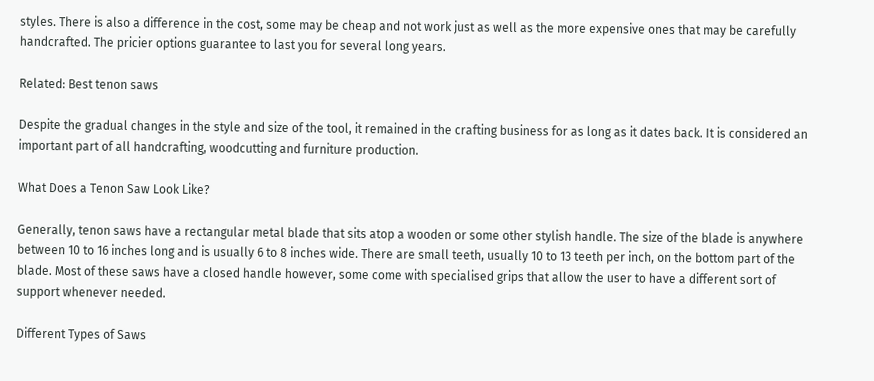styles. There is also a difference in the cost, some may be cheap and not work just as well as the more expensive ones that may be carefully handcrafted. The pricier options guarantee to last you for several long years.

Related: Best tenon saws

Despite the gradual changes in the style and size of the tool, it remained in the crafting business for as long as it dates back. It is considered an important part of all handcrafting, woodcutting and furniture production.

What Does a Tenon Saw Look Like?

Generally, tenon saws have a rectangular metal blade that sits atop a wooden or some other stylish handle. The size of the blade is anywhere between 10 to 16 inches long and is usually 6 to 8 inches wide. There are small teeth, usually 10 to 13 teeth per inch, on the bottom part of the blade. Most of these saws have a closed handle however, some come with specialised grips that allow the user to have a different sort of support whenever needed.

Different Types of Saws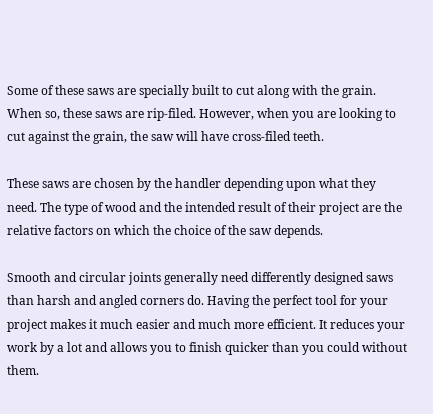Some of these saws are specially built to cut along with the grain. When so, these saws are rip-filed. However, when you are looking to cut against the grain, the saw will have cross-filed teeth.

These saws are chosen by the handler depending upon what they need. The type of wood and the intended result of their project are the relative factors on which the choice of the saw depends.

Smooth and circular joints generally need differently designed saws than harsh and angled corners do. Having the perfect tool for your project makes it much easier and much more efficient. It reduces your work by a lot and allows you to finish quicker than you could without them.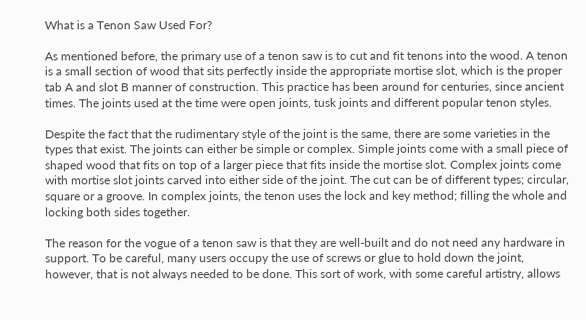What is a Tenon Saw Used For?

As mentioned before, the primary use of a tenon saw is to cut and fit tenons into the wood. A tenon is a small section of wood that sits perfectly inside the appropriate mortise slot, which is the proper tab A and slot B manner of construction. This practice has been around for centuries, since ancient times. The joints used at the time were open joints, tusk joints and different popular tenon styles.

Despite the fact that the rudimentary style of the joint is the same, there are some varieties in the types that exist. The joints can either be simple or complex. Simple joints come with a small piece of shaped wood that fits on top of a larger piece that fits inside the mortise slot. Complex joints come with mortise slot joints carved into either side of the joint. The cut can be of different types; circular, square or a groove. In complex joints, the tenon uses the lock and key method; filling the whole and locking both sides together.

The reason for the vogue of a tenon saw is that they are well-built and do not need any hardware in support. To be careful, many users occupy the use of screws or glue to hold down the joint, however, that is not always needed to be done. This sort of work, with some careful artistry, allows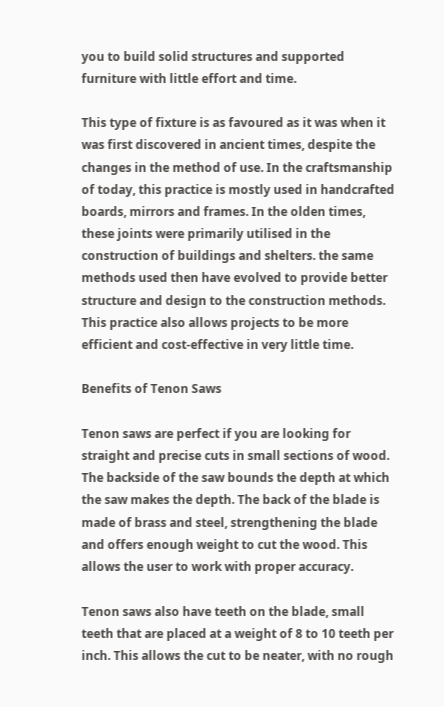you to build solid structures and supported furniture with little effort and time.

This type of fixture is as favoured as it was when it was first discovered in ancient times, despite the changes in the method of use. In the craftsmanship of today, this practice is mostly used in handcrafted boards, mirrors and frames. In the olden times, these joints were primarily utilised in the construction of buildings and shelters. the same methods used then have evolved to provide better structure and design to the construction methods. This practice also allows projects to be more efficient and cost-effective in very little time.

Benefits of Tenon Saws

Tenon saws are perfect if you are looking for straight and precise cuts in small sections of wood. The backside of the saw bounds the depth at which the saw makes the depth. The back of the blade is made of brass and steel, strengthening the blade and offers enough weight to cut the wood. This allows the user to work with proper accuracy.

Tenon saws also have teeth on the blade, small teeth that are placed at a weight of 8 to 10 teeth per inch. This allows the cut to be neater, with no rough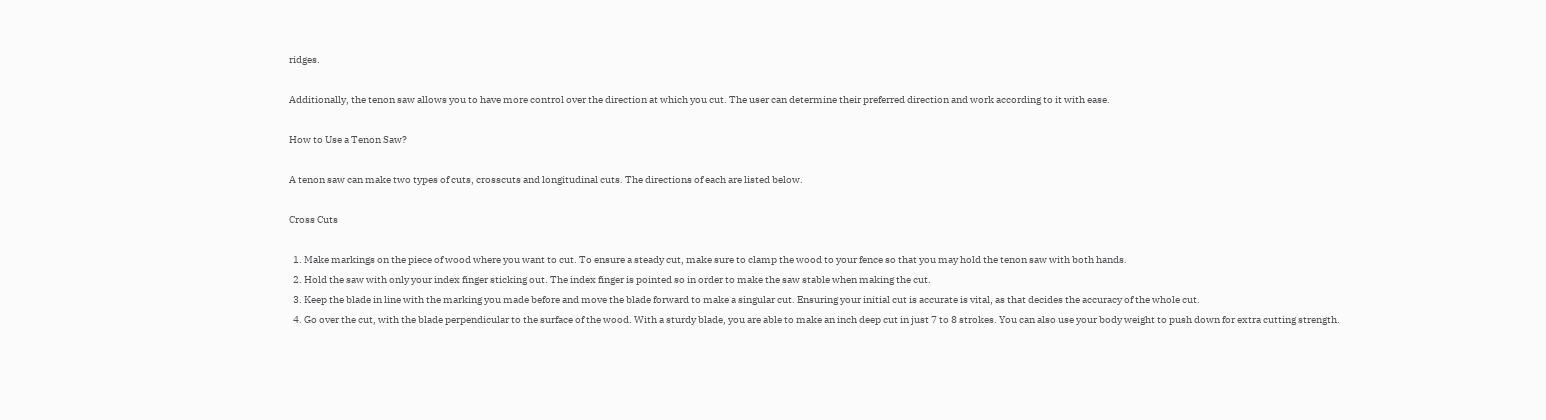ridges.

Additionally, the tenon saw allows you to have more control over the direction at which you cut. The user can determine their preferred direction and work according to it with ease.

How to Use a Tenon Saw?

A tenon saw can make two types of cuts, crosscuts and longitudinal cuts. The directions of each are listed below.

Cross Cuts

  1. Make markings on the piece of wood where you want to cut. To ensure a steady cut, make sure to clamp the wood to your fence so that you may hold the tenon saw with both hands.
  2. Hold the saw with only your index finger sticking out. The index finger is pointed so in order to make the saw stable when making the cut.
  3. Keep the blade in line with the marking you made before and move the blade forward to make a singular cut. Ensuring your initial cut is accurate is vital, as that decides the accuracy of the whole cut.
  4. Go over the cut, with the blade perpendicular to the surface of the wood. With a sturdy blade, you are able to make an inch deep cut in just 7 to 8 strokes. You can also use your body weight to push down for extra cutting strength.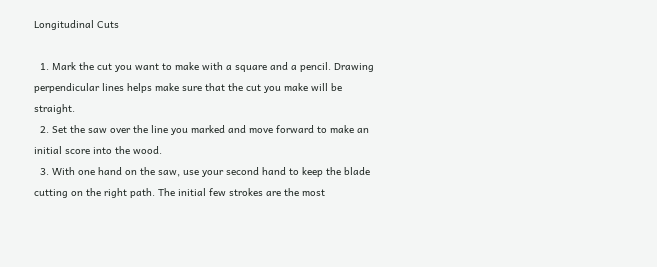Longitudinal Cuts

  1. Mark the cut you want to make with a square and a pencil. Drawing perpendicular lines helps make sure that the cut you make will be straight.
  2. Set the saw over the line you marked and move forward to make an initial score into the wood.
  3. With one hand on the saw, use your second hand to keep the blade cutting on the right path. The initial few strokes are the most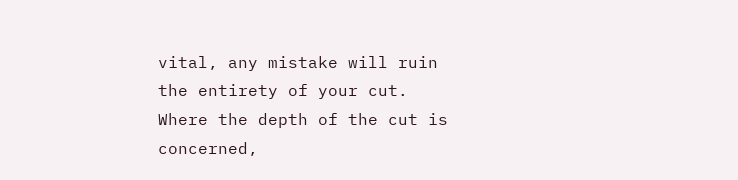vital, any mistake will ruin the entirety of your cut. Where the depth of the cut is concerned,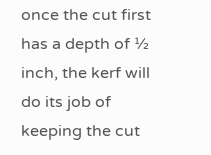once the cut first has a depth of ½ inch, the kerf will do its job of keeping the cut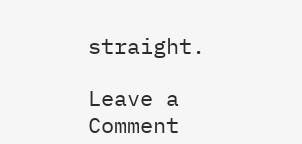straight.

Leave a Comment